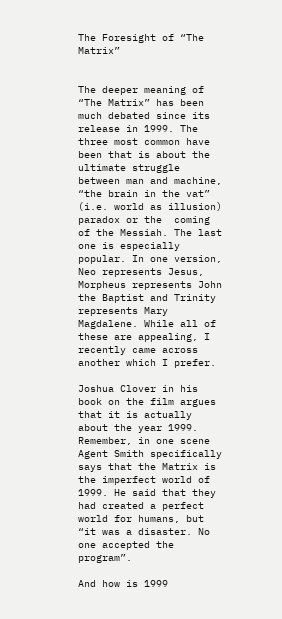The Foresight of “The Matrix”


The deeper meaning of “The Matrix” has been much debated since its release in 1999. The three most common have been that is about the ultimate struggle between man and machine, “the brain in the vat” (i.e. world as illusion) paradox or the  coming of the Messiah. The last one is especially popular. In one version, Neo represents Jesus, Morpheus represents John the Baptist and Trinity represents Mary Magdalene. While all of these are appealing, I recently came across another which I prefer.

Joshua Clover in his book on the film argues that it is actually about the year 1999. Remember, in one scene Agent Smith specifically says that the Matrix is the imperfect world of 1999. He said that they had created a perfect world for humans, but “it was a disaster. No one accepted the program”.

And how is 1999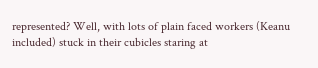represented? Well, with lots of plain faced workers (Keanu included) stuck in their cubicles staring at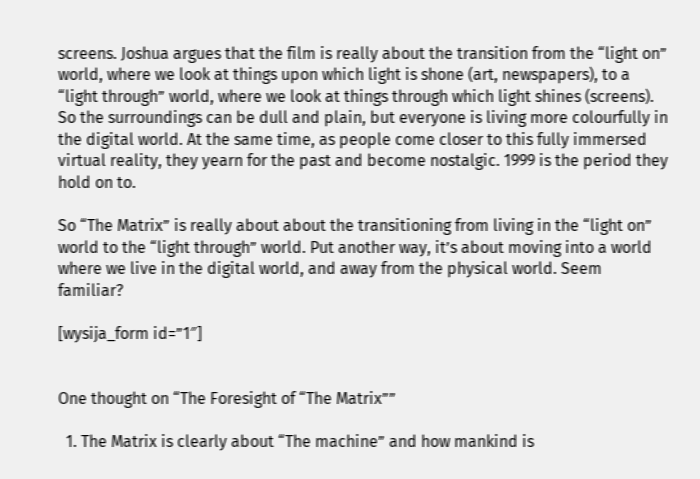screens. Joshua argues that the film is really about the transition from the “light on” world, where we look at things upon which light is shone (art, newspapers), to a “light through” world, where we look at things through which light shines (screens). So the surroundings can be dull and plain, but everyone is living more colourfully in the digital world. At the same time, as people come closer to this fully immersed virtual reality, they yearn for the past and become nostalgic. 1999 is the period they hold on to.

So “The Matrix” is really about about the transitioning from living in the “light on” world to the “light through” world. Put another way, it’s about moving into a world where we live in the digital world, and away from the physical world. Seem familiar?

[wysija_form id=”1″]


One thought on “The Foresight of “The Matrix””

  1. The Matrix is clearly about “The machine” and how mankind is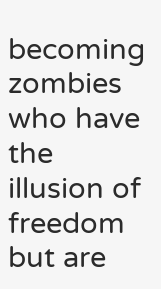becoming zombies who have the illusion of freedom but are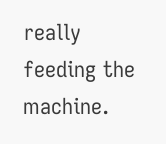really feeding the machine.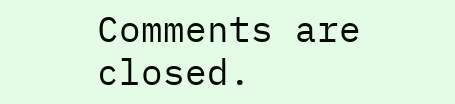Comments are closed.